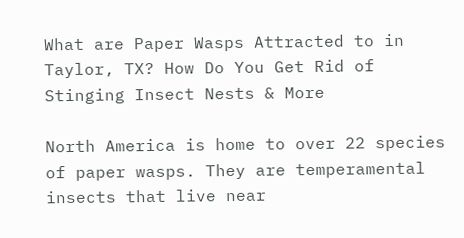What are Paper Wasps Attracted to in Taylor, TX? How Do You Get Rid of Stinging Insect Nests & More

North America is home to over 22 species of paper wasps. They are temperamental insects that live near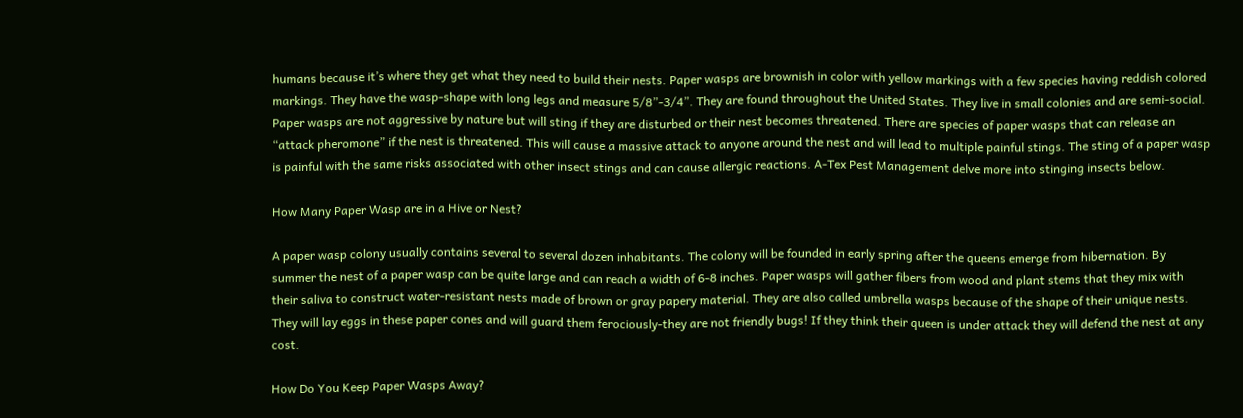humans because it’s where they get what they need to build their nests. Paper wasps are brownish in color with yellow markings with a few species having reddish colored markings. They have the wasp-shape with long legs and measure 5/8”-3/4”. They are found throughout the United States. They live in small colonies and are semi-social. Paper wasps are not aggressive by nature but will sting if they are disturbed or their nest becomes threatened. There are species of paper wasps that can release an “attack pheromone” if the nest is threatened. This will cause a massive attack to anyone around the nest and will lead to multiple painful stings. The sting of a paper wasp is painful with the same risks associated with other insect stings and can cause allergic reactions. A-Tex Pest Management delve more into stinging insects below.

How Many Paper Wasp are in a Hive or Nest?

A paper wasp colony usually contains several to several dozen inhabitants. The colony will be founded in early spring after the queens emerge from hibernation. By summer the nest of a paper wasp can be quite large and can reach a width of 6-8 inches. Paper wasps will gather fibers from wood and plant stems that they mix with their saliva to construct water-resistant nests made of brown or gray papery material. They are also called umbrella wasps because of the shape of their unique nests. They will lay eggs in these paper cones and will guard them ferociously-they are not friendly bugs! If they think their queen is under attack they will defend the nest at any cost.

How Do You Keep Paper Wasps Away?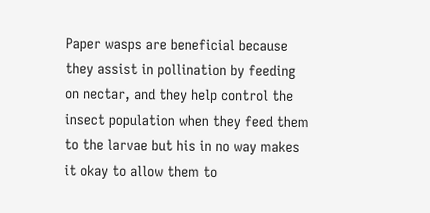Paper wasps are beneficial because they assist in pollination by feeding on nectar, and they help control the insect population when they feed them to the larvae but his in no way makes it okay to allow them to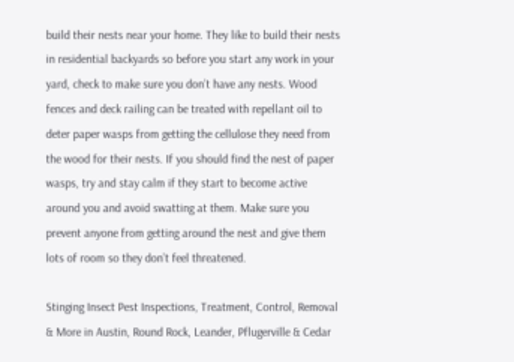build their nests near your home. They like to build their nests in residential backyards so before you start any work in your yard, check to make sure you don’t have any nests. Wood fences and deck railing can be treated with repellant oil to deter paper wasps from getting the cellulose they need from the wood for their nests. If you should find the nest of paper wasps, try and stay calm if they start to become active around you and avoid swatting at them. Make sure you prevent anyone from getting around the nest and give them lots of room so they don’t feel threatened.

Stinging Insect Pest Inspections, Treatment, Control, Removal & More in Austin, Round Rock, Leander, Pflugerville & Cedar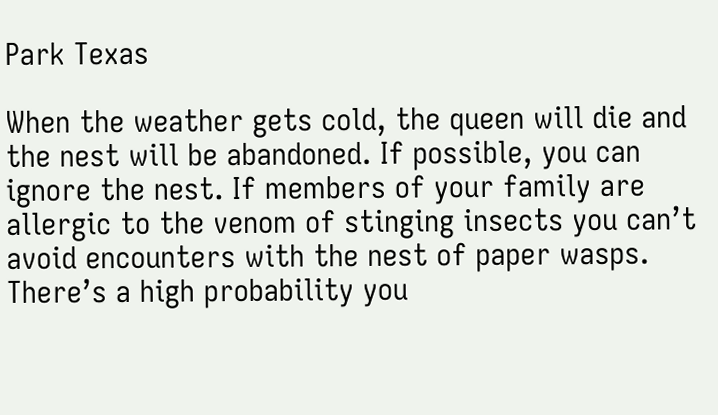Park Texas

When the weather gets cold, the queen will die and the nest will be abandoned. If possible, you can ignore the nest. If members of your family are allergic to the venom of stinging insects you can’t avoid encounters with the nest of paper wasps. There’s a high probability you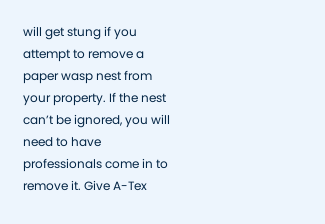will get stung if you attempt to remove a paper wasp nest from your property. If the nest can’t be ignored, you will need to have professionals come in to remove it. Give A-Tex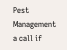Pest Management a call if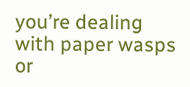you’re dealing with paper wasps or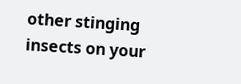other stinging insects on your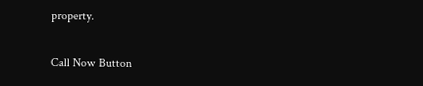property.

Call Now Button